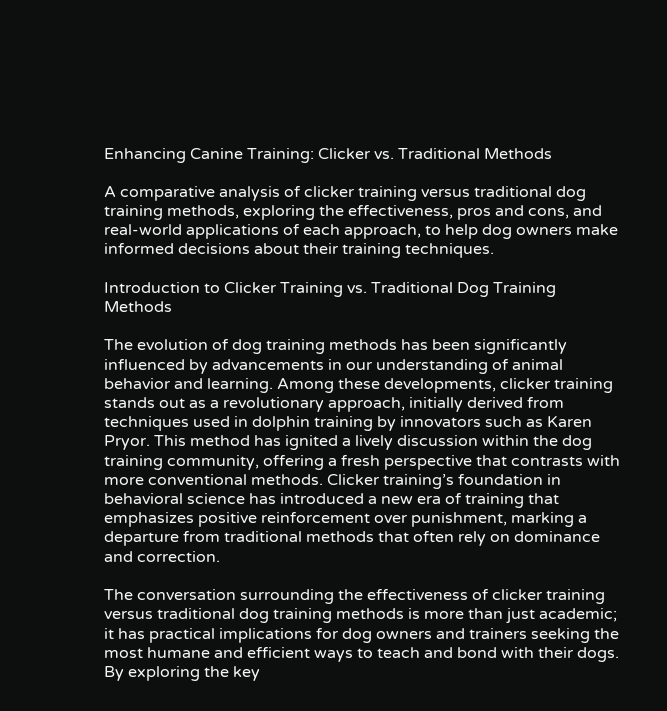Enhancing Canine Training: Clicker vs. Traditional Methods

A comparative analysis of clicker training versus traditional dog training methods, exploring the effectiveness, pros and cons, and real-world applications of each approach, to help dog owners make informed decisions about their training techniques.

Introduction to Clicker Training vs. Traditional Dog Training Methods

The evolution of dog training methods has been significantly influenced by advancements in our understanding of animal behavior and learning. Among these developments, clicker training stands out as a revolutionary approach, initially derived from techniques used in dolphin training by innovators such as Karen Pryor. This method has ignited a lively discussion within the dog training community, offering a fresh perspective that contrasts with more conventional methods. Clicker training’s foundation in behavioral science has introduced a new era of training that emphasizes positive reinforcement over punishment, marking a departure from traditional methods that often rely on dominance and correction.

The conversation surrounding the effectiveness of clicker training versus traditional dog training methods is more than just academic; it has practical implications for dog owners and trainers seeking the most humane and efficient ways to teach and bond with their dogs. By exploring the key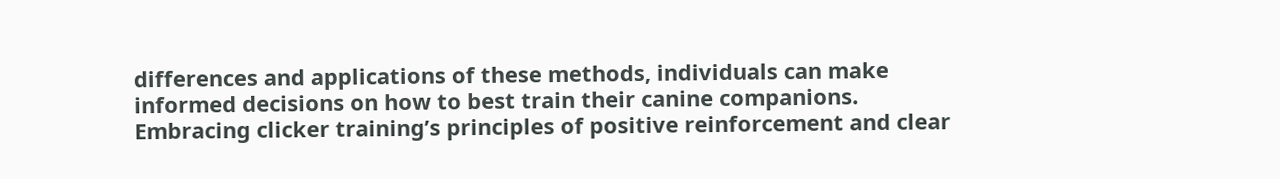differences and applications of these methods, individuals can make informed decisions on how to best train their canine companions. Embracing clicker training’s principles of positive reinforcement and clear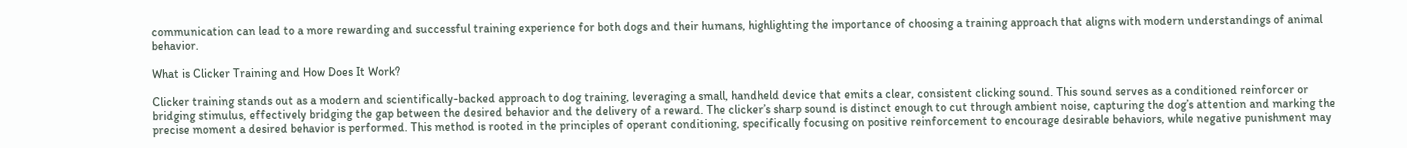communication can lead to a more rewarding and successful training experience for both dogs and their humans, highlighting the importance of choosing a training approach that aligns with modern understandings of animal behavior.

What is Clicker Training and How Does It Work?

Clicker training stands out as a modern and scientifically-backed approach to dog training, leveraging a small, handheld device that emits a clear, consistent clicking sound. This sound serves as a conditioned reinforcer or bridging stimulus, effectively bridging the gap between the desired behavior and the delivery of a reward. The clicker’s sharp sound is distinct enough to cut through ambient noise, capturing the dog’s attention and marking the precise moment a desired behavior is performed. This method is rooted in the principles of operant conditioning, specifically focusing on positive reinforcement to encourage desirable behaviors, while negative punishment may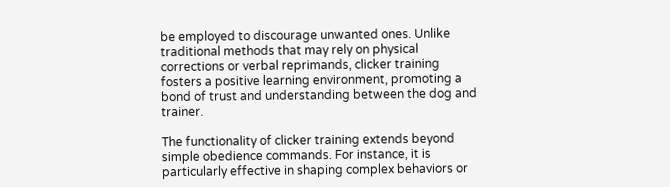be employed to discourage unwanted ones. Unlike traditional methods that may rely on physical corrections or verbal reprimands, clicker training fosters a positive learning environment, promoting a bond of trust and understanding between the dog and trainer.

The functionality of clicker training extends beyond simple obedience commands. For instance, it is particularly effective in shaping complex behaviors or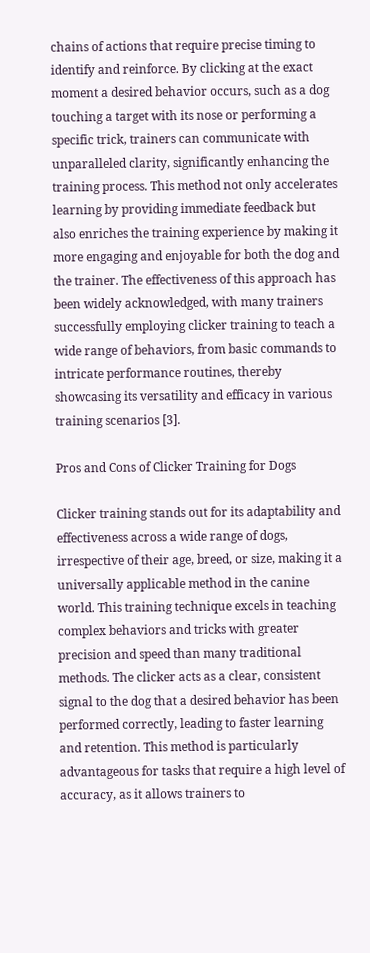chains of actions that require precise timing to identify and reinforce. By clicking at the exact moment a desired behavior occurs, such as a dog touching a target with its nose or performing a specific trick, trainers can communicate with unparalleled clarity, significantly enhancing the training process. This method not only accelerates learning by providing immediate feedback but also enriches the training experience by making it more engaging and enjoyable for both the dog and the trainer. The effectiveness of this approach has been widely acknowledged, with many trainers successfully employing clicker training to teach a wide range of behaviors, from basic commands to intricate performance routines, thereby showcasing its versatility and efficacy in various training scenarios [3].

Pros and Cons of Clicker Training for Dogs

Clicker training stands out for its adaptability and effectiveness across a wide range of dogs, irrespective of their age, breed, or size, making it a universally applicable method in the canine world. This training technique excels in teaching complex behaviors and tricks with greater precision and speed than many traditional methods. The clicker acts as a clear, consistent signal to the dog that a desired behavior has been performed correctly, leading to faster learning and retention. This method is particularly advantageous for tasks that require a high level of accuracy, as it allows trainers to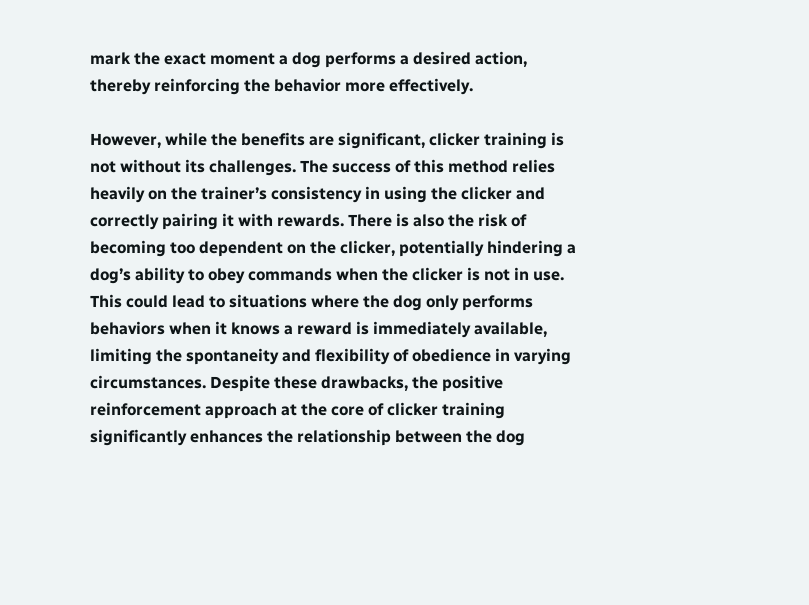mark the exact moment a dog performs a desired action, thereby reinforcing the behavior more effectively.

However, while the benefits are significant, clicker training is not without its challenges. The success of this method relies heavily on the trainer’s consistency in using the clicker and correctly pairing it with rewards. There is also the risk of becoming too dependent on the clicker, potentially hindering a dog’s ability to obey commands when the clicker is not in use. This could lead to situations where the dog only performs behaviors when it knows a reward is immediately available, limiting the spontaneity and flexibility of obedience in varying circumstances. Despite these drawbacks, the positive reinforcement approach at the core of clicker training significantly enhances the relationship between the dog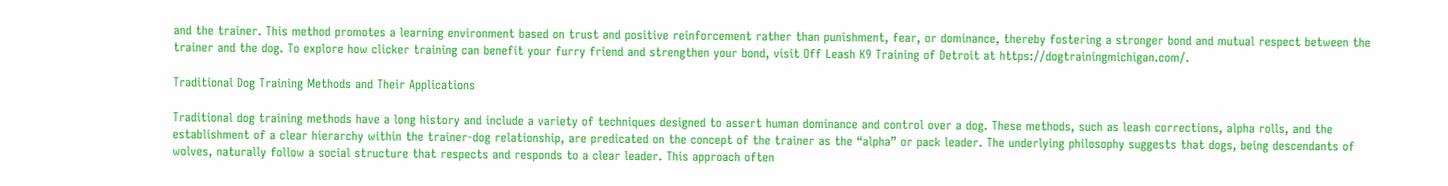and the trainer. This method promotes a learning environment based on trust and positive reinforcement rather than punishment, fear, or dominance, thereby fostering a stronger bond and mutual respect between the trainer and the dog. To explore how clicker training can benefit your furry friend and strengthen your bond, visit Off Leash K9 Training of Detroit at https://dogtrainingmichigan.com/.

Traditional Dog Training Methods and Their Applications

Traditional dog training methods have a long history and include a variety of techniques designed to assert human dominance and control over a dog. These methods, such as leash corrections, alpha rolls, and the establishment of a clear hierarchy within the trainer-dog relationship, are predicated on the concept of the trainer as the “alpha” or pack leader. The underlying philosophy suggests that dogs, being descendants of wolves, naturally follow a social structure that respects and responds to a clear leader. This approach often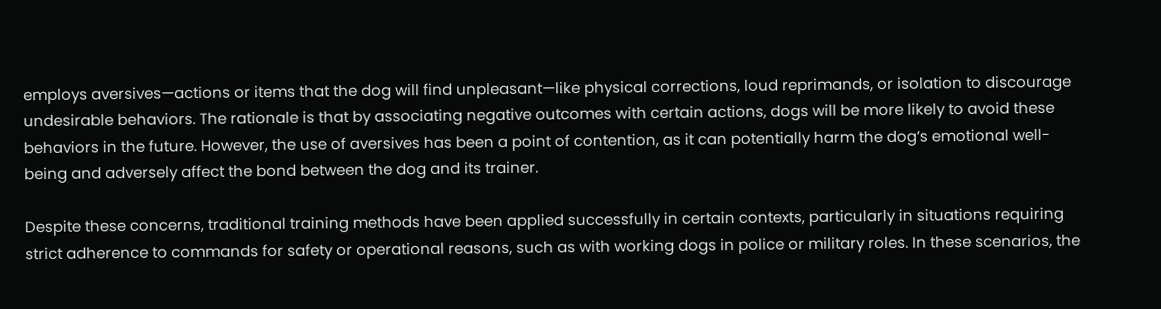employs aversives—actions or items that the dog will find unpleasant—like physical corrections, loud reprimands, or isolation to discourage undesirable behaviors. The rationale is that by associating negative outcomes with certain actions, dogs will be more likely to avoid these behaviors in the future. However, the use of aversives has been a point of contention, as it can potentially harm the dog’s emotional well-being and adversely affect the bond between the dog and its trainer.

Despite these concerns, traditional training methods have been applied successfully in certain contexts, particularly in situations requiring strict adherence to commands for safety or operational reasons, such as with working dogs in police or military roles. In these scenarios, the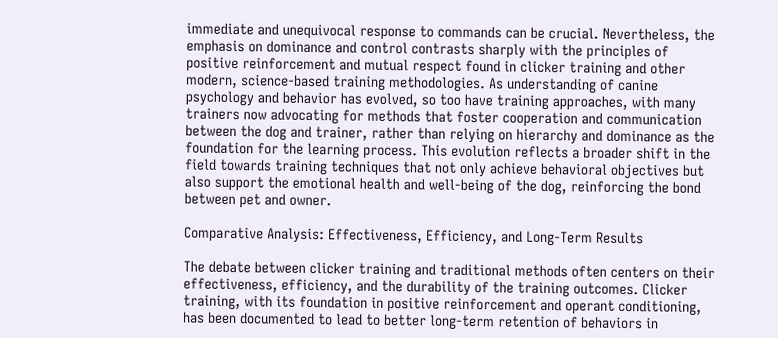immediate and unequivocal response to commands can be crucial. Nevertheless, the emphasis on dominance and control contrasts sharply with the principles of positive reinforcement and mutual respect found in clicker training and other modern, science-based training methodologies. As understanding of canine psychology and behavior has evolved, so too have training approaches, with many trainers now advocating for methods that foster cooperation and communication between the dog and trainer, rather than relying on hierarchy and dominance as the foundation for the learning process. This evolution reflects a broader shift in the field towards training techniques that not only achieve behavioral objectives but also support the emotional health and well-being of the dog, reinforcing the bond between pet and owner.

Comparative Analysis: Effectiveness, Efficiency, and Long-Term Results

The debate between clicker training and traditional methods often centers on their effectiveness, efficiency, and the durability of the training outcomes. Clicker training, with its foundation in positive reinforcement and operant conditioning, has been documented to lead to better long-term retention of behaviors in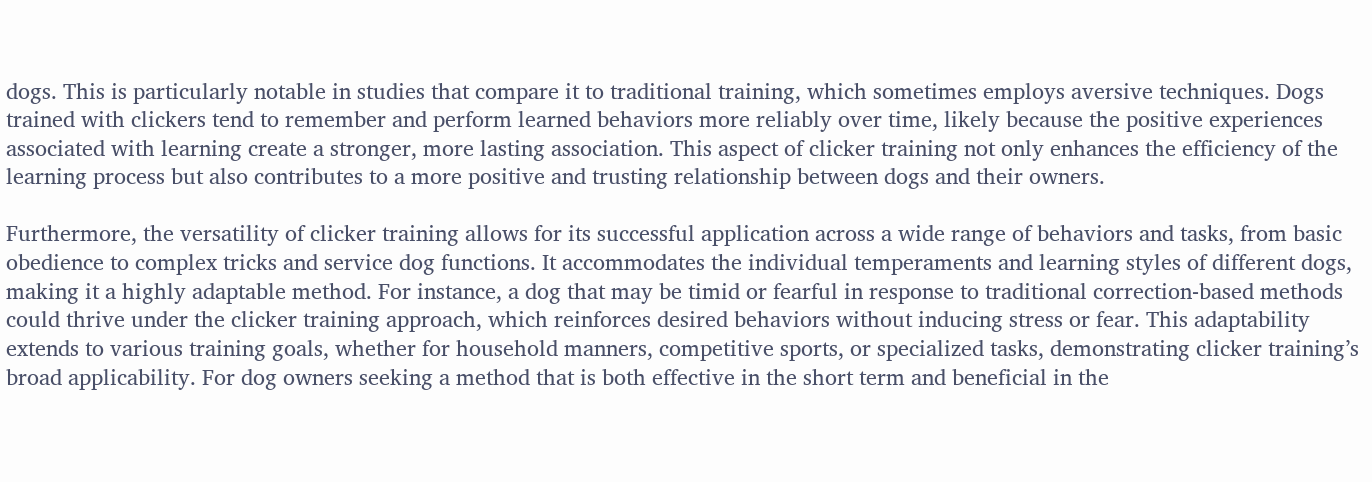dogs. This is particularly notable in studies that compare it to traditional training, which sometimes employs aversive techniques. Dogs trained with clickers tend to remember and perform learned behaviors more reliably over time, likely because the positive experiences associated with learning create a stronger, more lasting association. This aspect of clicker training not only enhances the efficiency of the learning process but also contributes to a more positive and trusting relationship between dogs and their owners.

Furthermore, the versatility of clicker training allows for its successful application across a wide range of behaviors and tasks, from basic obedience to complex tricks and service dog functions. It accommodates the individual temperaments and learning styles of different dogs, making it a highly adaptable method. For instance, a dog that may be timid or fearful in response to traditional correction-based methods could thrive under the clicker training approach, which reinforces desired behaviors without inducing stress or fear. This adaptability extends to various training goals, whether for household manners, competitive sports, or specialized tasks, demonstrating clicker training’s broad applicability. For dog owners seeking a method that is both effective in the short term and beneficial in the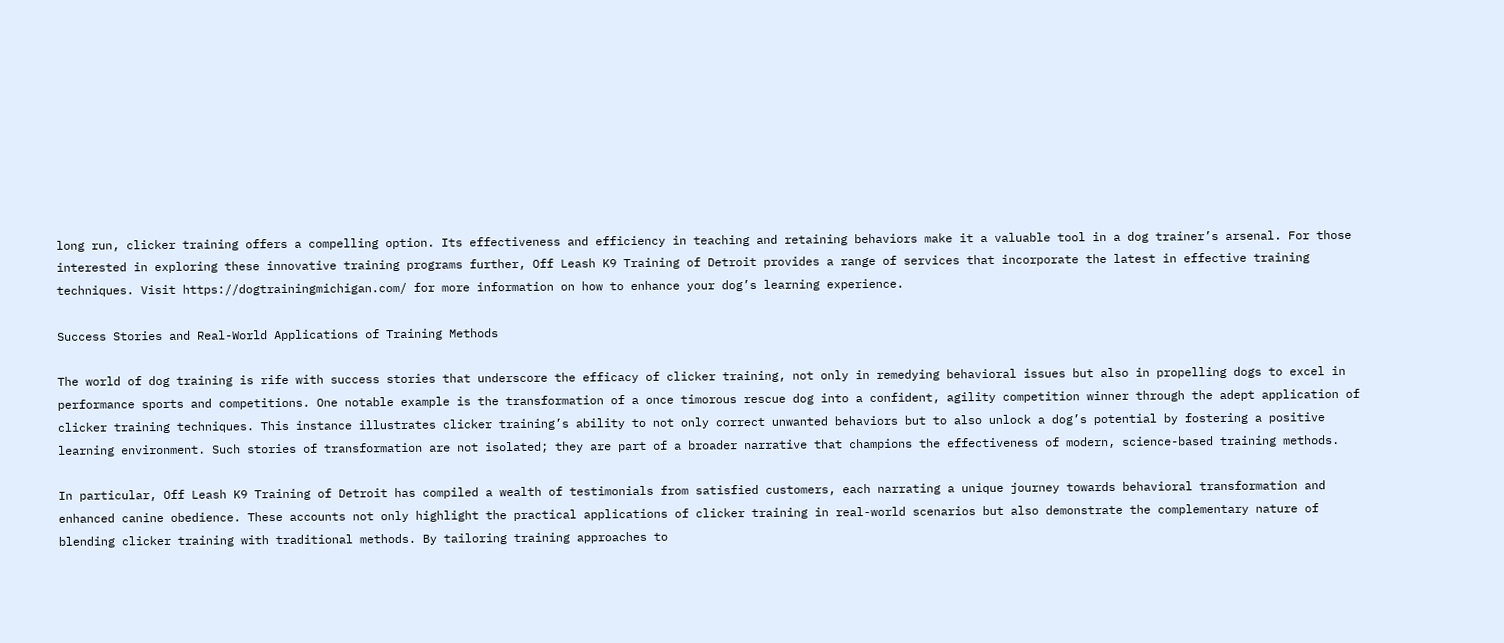long run, clicker training offers a compelling option. Its effectiveness and efficiency in teaching and retaining behaviors make it a valuable tool in a dog trainer’s arsenal. For those interested in exploring these innovative training programs further, Off Leash K9 Training of Detroit provides a range of services that incorporate the latest in effective training techniques. Visit https://dogtrainingmichigan.com/ for more information on how to enhance your dog’s learning experience.

Success Stories and Real-World Applications of Training Methods

The world of dog training is rife with success stories that underscore the efficacy of clicker training, not only in remedying behavioral issues but also in propelling dogs to excel in performance sports and competitions. One notable example is the transformation of a once timorous rescue dog into a confident, agility competition winner through the adept application of clicker training techniques. This instance illustrates clicker training’s ability to not only correct unwanted behaviors but to also unlock a dog’s potential by fostering a positive learning environment. Such stories of transformation are not isolated; they are part of a broader narrative that champions the effectiveness of modern, science-based training methods.

In particular, Off Leash K9 Training of Detroit has compiled a wealth of testimonials from satisfied customers, each narrating a unique journey towards behavioral transformation and enhanced canine obedience. These accounts not only highlight the practical applications of clicker training in real-world scenarios but also demonstrate the complementary nature of blending clicker training with traditional methods. By tailoring training approaches to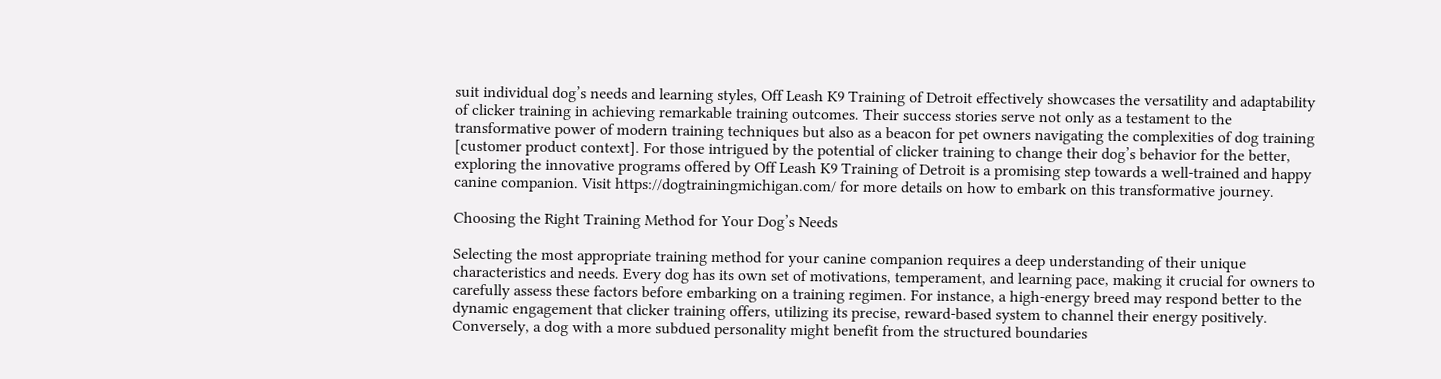suit individual dog’s needs and learning styles, Off Leash K9 Training of Detroit effectively showcases the versatility and adaptability of clicker training in achieving remarkable training outcomes. Their success stories serve not only as a testament to the transformative power of modern training techniques but also as a beacon for pet owners navigating the complexities of dog training [customer product context]. For those intrigued by the potential of clicker training to change their dog’s behavior for the better, exploring the innovative programs offered by Off Leash K9 Training of Detroit is a promising step towards a well-trained and happy canine companion. Visit https://dogtrainingmichigan.com/ for more details on how to embark on this transformative journey.

Choosing the Right Training Method for Your Dog’s Needs

Selecting the most appropriate training method for your canine companion requires a deep understanding of their unique characteristics and needs. Every dog has its own set of motivations, temperament, and learning pace, making it crucial for owners to carefully assess these factors before embarking on a training regimen. For instance, a high-energy breed may respond better to the dynamic engagement that clicker training offers, utilizing its precise, reward-based system to channel their energy positively. Conversely, a dog with a more subdued personality might benefit from the structured boundaries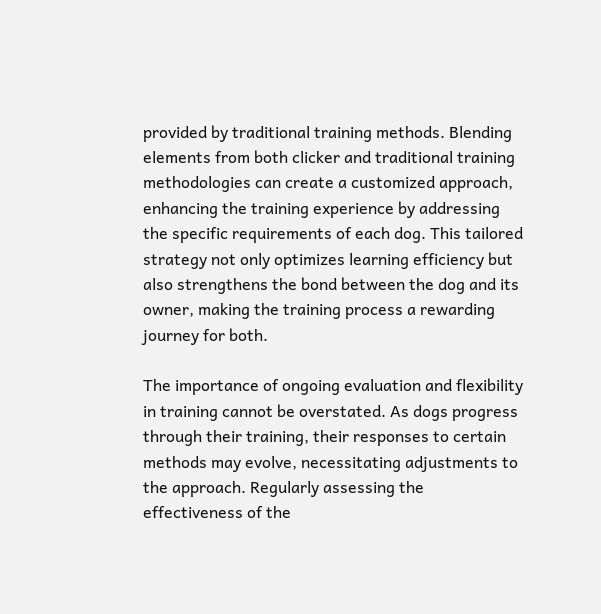provided by traditional training methods. Blending elements from both clicker and traditional training methodologies can create a customized approach, enhancing the training experience by addressing the specific requirements of each dog. This tailored strategy not only optimizes learning efficiency but also strengthens the bond between the dog and its owner, making the training process a rewarding journey for both.

The importance of ongoing evaluation and flexibility in training cannot be overstated. As dogs progress through their training, their responses to certain methods may evolve, necessitating adjustments to the approach. Regularly assessing the effectiveness of the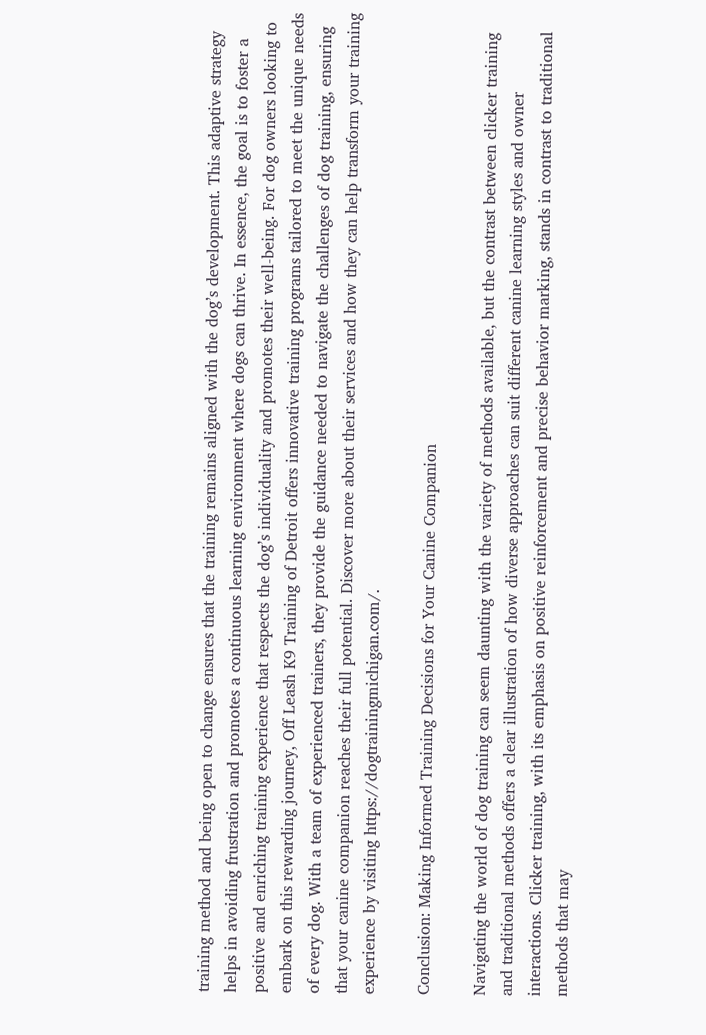training method and being open to change ensures that the training remains aligned with the dog’s development. This adaptive strategy helps in avoiding frustration and promotes a continuous learning environment where dogs can thrive. In essence, the goal is to foster a positive and enriching training experience that respects the dog’s individuality and promotes their well-being. For dog owners looking to embark on this rewarding journey, Off Leash K9 Training of Detroit offers innovative training programs tailored to meet the unique needs of every dog. With a team of experienced trainers, they provide the guidance needed to navigate the challenges of dog training, ensuring that your canine companion reaches their full potential. Discover more about their services and how they can help transform your training experience by visiting https://dogtrainingmichigan.com/.

Conclusion: Making Informed Training Decisions for Your Canine Companion

Navigating the world of dog training can seem daunting with the variety of methods available, but the contrast between clicker training and traditional methods offers a clear illustration of how diverse approaches can suit different canine learning styles and owner interactions. Clicker training, with its emphasis on positive reinforcement and precise behavior marking, stands in contrast to traditional methods that may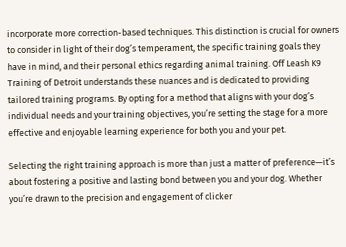incorporate more correction-based techniques. This distinction is crucial for owners to consider in light of their dog’s temperament, the specific training goals they have in mind, and their personal ethics regarding animal training. Off Leash K9 Training of Detroit understands these nuances and is dedicated to providing tailored training programs. By opting for a method that aligns with your dog’s individual needs and your training objectives, you’re setting the stage for a more effective and enjoyable learning experience for both you and your pet.

Selecting the right training approach is more than just a matter of preference—it’s about fostering a positive and lasting bond between you and your dog. Whether you’re drawn to the precision and engagement of clicker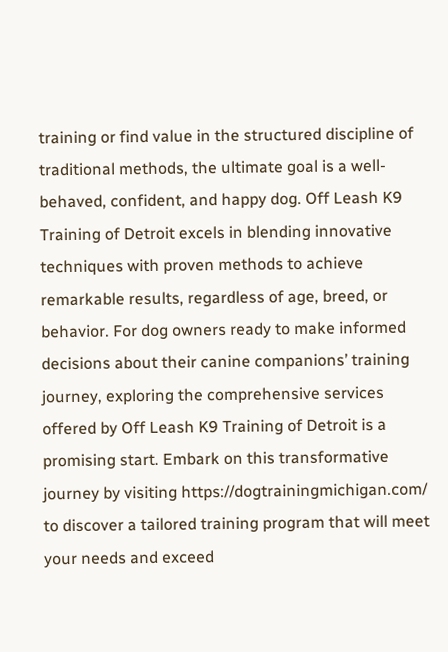training or find value in the structured discipline of traditional methods, the ultimate goal is a well-behaved, confident, and happy dog. Off Leash K9 Training of Detroit excels in blending innovative techniques with proven methods to achieve remarkable results, regardless of age, breed, or behavior. For dog owners ready to make informed decisions about their canine companions’ training journey, exploring the comprehensive services offered by Off Leash K9 Training of Detroit is a promising start. Embark on this transformative journey by visiting https://dogtrainingmichigan.com/ to discover a tailored training program that will meet your needs and exceed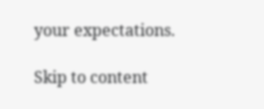your expectations.

Skip to content